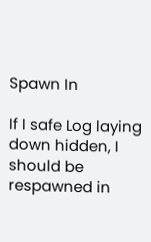Spawn In

If I safe Log laying down hidden, I should be respawned in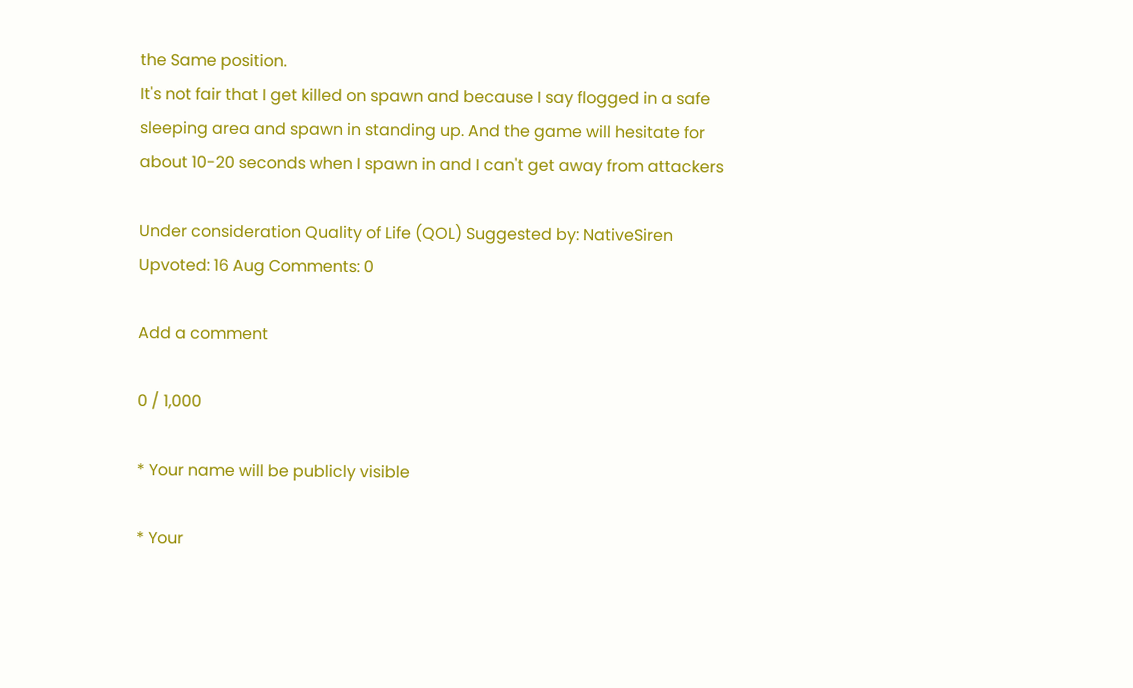the Same position.
It's not fair that I get killed on spawn and because I say flogged in a safe sleeping area and spawn in standing up. And the game will hesitate for about 10-20 seconds when I spawn in and I can't get away from attackers

Under consideration Quality of Life (QOL) Suggested by: NativeSiren Upvoted: 16 Aug Comments: 0

Add a comment

0 / 1,000

* Your name will be publicly visible

* Your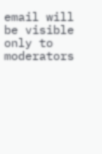email will be visible only to moderators